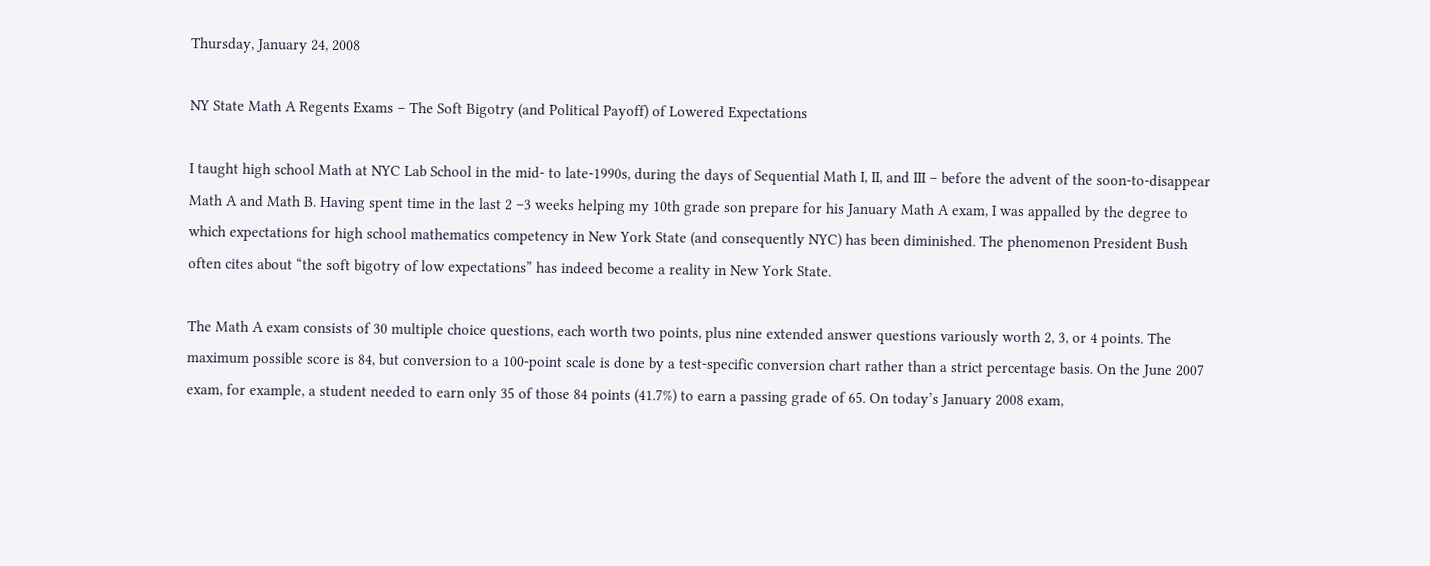Thursday, January 24, 2008

NY State Math A Regents Exams – The Soft Bigotry (and Political Payoff) of Lowered Expectations

I taught high school Math at NYC Lab School in the mid- to late-1990s, during the days of Sequential Math I, II, and III – before the advent of the soon-to-disappear Math A and Math B. Having spent time in the last 2 –3 weeks helping my 10th grade son prepare for his January Math A exam, I was appalled by the degree to which expectations for high school mathematics competency in New York State (and consequently NYC) has been diminished. The phenomenon President Bush often cites about “the soft bigotry of low expectations” has indeed become a reality in New York State.

The Math A exam consists of 30 multiple choice questions, each worth two points, plus nine extended answer questions variously worth 2, 3, or 4 points. The maximum possible score is 84, but conversion to a 100-point scale is done by a test-specific conversion chart rather than a strict percentage basis. On the June 2007 exam, for example, a student needed to earn only 35 of those 84 points (41.7%) to earn a passing grade of 65. On today’s January 2008 exam,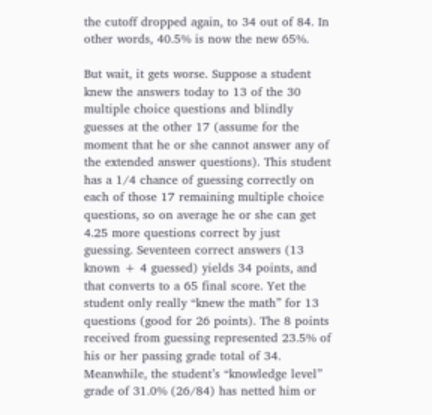the cutoff dropped again, to 34 out of 84. In other words, 40.5% is now the new 65%.

But wait, it gets worse. Suppose a student knew the answers today to 13 of the 30 multiple choice questions and blindly guesses at the other 17 (assume for the moment that he or she cannot answer any of the extended answer questions). This student has a 1/4 chance of guessing correctly on each of those 17 remaining multiple choice questions, so on average he or she can get 4.25 more questions correct by just guessing. Seventeen correct answers (13 known + 4 guessed) yields 34 points, and that converts to a 65 final score. Yet the student only really “knew the math” for 13 questions (good for 26 points). The 8 points received from guessing represented 23.5% of his or her passing grade total of 34. Meanwhile, the student’s “knowledge level” grade of 31.0% (26/84) has netted him or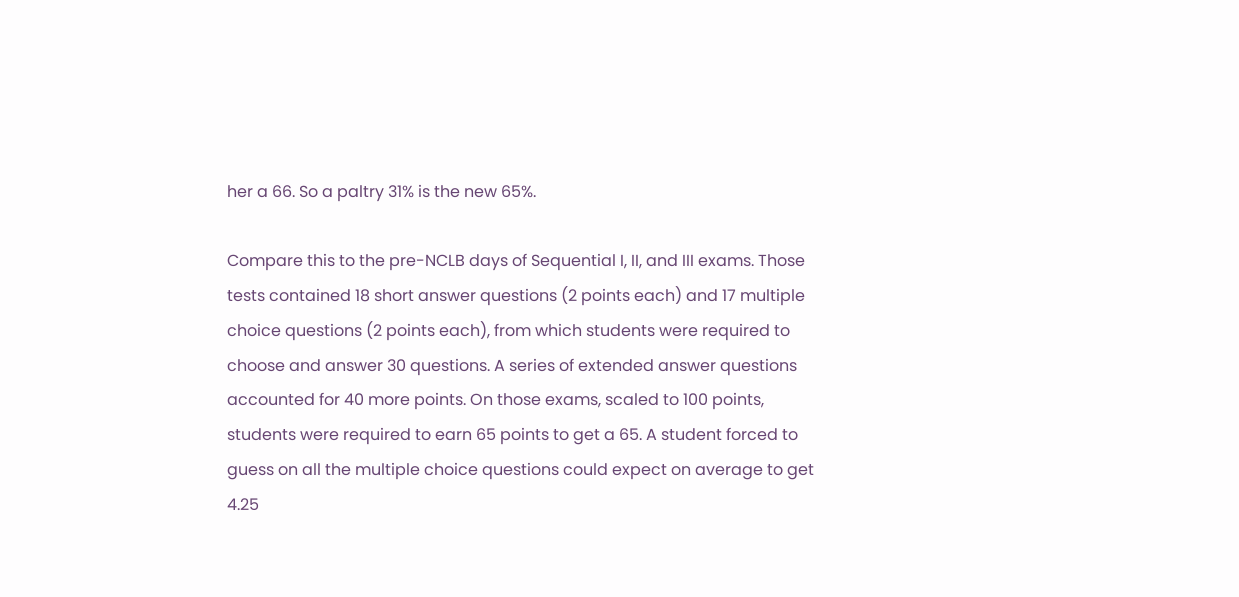her a 66. So a paltry 31% is the new 65%.

Compare this to the pre-NCLB days of Sequential I, II, and III exams. Those tests contained 18 short answer questions (2 points each) and 17 multiple choice questions (2 points each), from which students were required to choose and answer 30 questions. A series of extended answer questions accounted for 40 more points. On those exams, scaled to 100 points, students were required to earn 65 points to get a 65. A student forced to guess on all the multiple choice questions could expect on average to get 4.25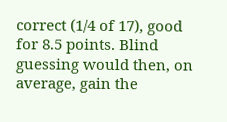correct (1/4 of 17), good for 8.5 points. Blind guessing would then, on average, gain the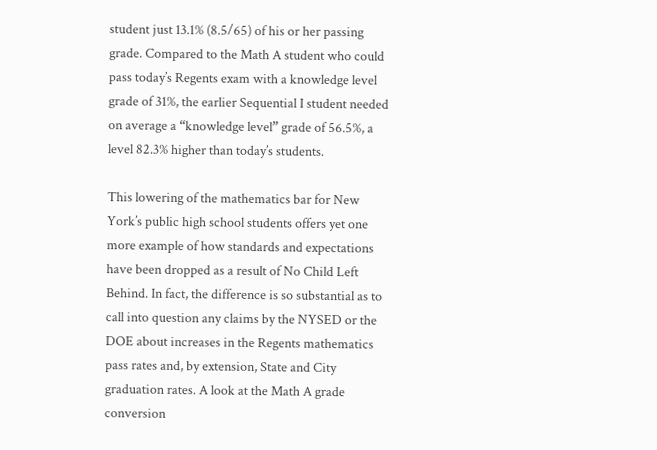student just 13.1% (8.5/65) of his or her passing grade. Compared to the Math A student who could pass today’s Regents exam with a knowledge level grade of 31%, the earlier Sequential I student needed on average a “knowledge level” grade of 56.5%, a level 82.3% higher than today’s students.

This lowering of the mathematics bar for New York’s public high school students offers yet one more example of how standards and expectations have been dropped as a result of No Child Left Behind. In fact, the difference is so substantial as to call into question any claims by the NYSED or the DOE about increases in the Regents mathematics pass rates and, by extension, State and City graduation rates. A look at the Math A grade conversion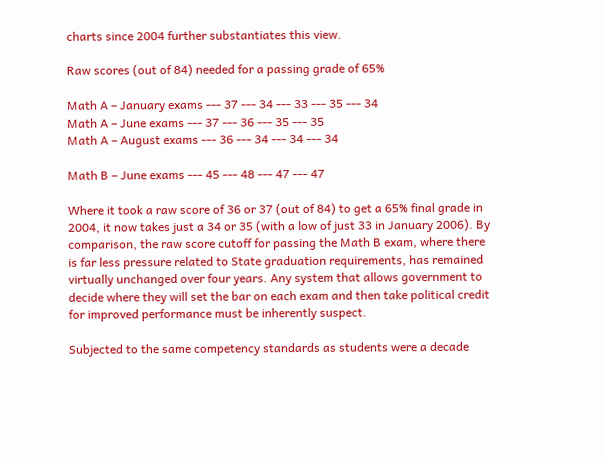charts since 2004 further substantiates this view.

Raw scores (out of 84) needed for a passing grade of 65%

Math A – January exams --- 37 --- 34 --- 33 --- 35 --- 34
Math A – June exams --- 37 --- 36 --- 35 --- 35
Math A – August exams --- 36 --- 34 --- 34 --- 34

Math B – June exams --- 45 --- 48 --- 47 --- 47

Where it took a raw score of 36 or 37 (out of 84) to get a 65% final grade in 2004, it now takes just a 34 or 35 (with a low of just 33 in January 2006). By comparison, the raw score cutoff for passing the Math B exam, where there is far less pressure related to State graduation requirements, has remained virtually unchanged over four years. Any system that allows government to decide where they will set the bar on each exam and then take political credit for improved performance must be inherently suspect.

Subjected to the same competency standards as students were a decade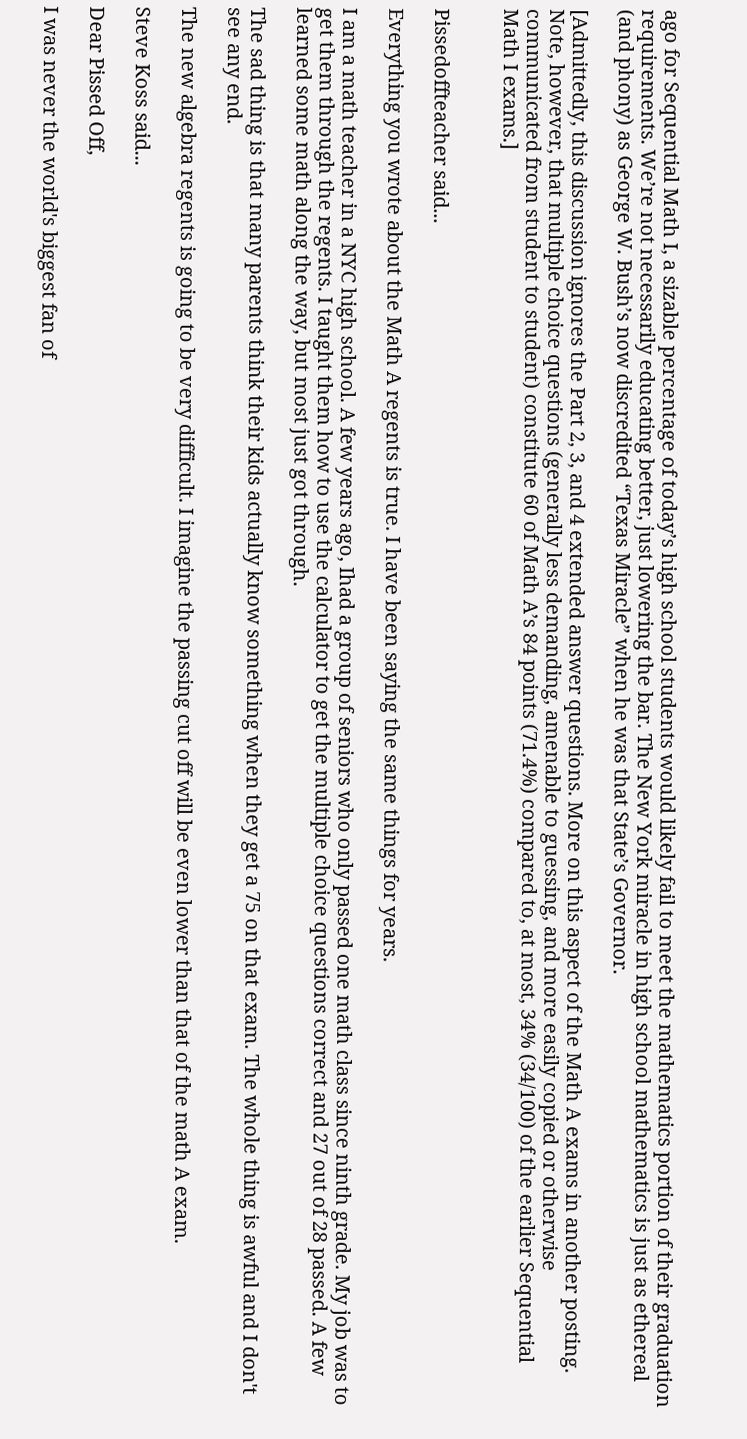ago for Sequential Math I, a sizable percentage of today’s high school students would likely fail to meet the mathematics portion of their graduation requirements. We’re not necessarily educating better, just lowering the bar. The New York miracle in high school mathematics is just as ethereal (and phony) as George W. Bush’s now discredited “Texas Miracle” when he was that State’s Governor.

[Admittedly, this discussion ignores the Part 2, 3, and 4 extended answer questions. More on this aspect of the Math A exams in another posting. Note, however, that multiple choice questions (generally less demanding, amenable to guessing, and more easily copied or otherwise communicated from student to student) constitute 60 of Math A’s 84 points (71.4%) compared to, at most, 34% (34/100) of the earlier Sequential Math I exams.]


Pissedoffteacher said...

Everything you wrote about the Math A regents is true. I have been saying the same things for years.

I am a math teacher in a NYC high school. A few years ago, Ihad a group of seniors who only passed one math class since ninth grade. My job was to get them through the regents. I taught them how to use the calculator to get the multiple choice questions correct and 27 out of 28 passed. A few learned some math along the way, but most just got through.

The sad thing is that many parents think their kids actually know something when they get a 75 on that exam. The whole thing is awful and I don't see any end.

The new algebra regents is going to be very difficult. I imagine the passing cut off will be even lower than that of the math A exam.

Steve Koss said...

Dear Pissed Off,

I was never the world's biggest fan of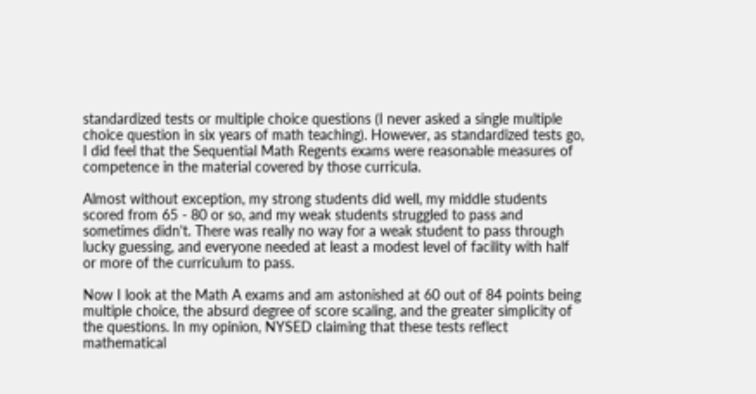standardized tests or multiple choice questions (I never asked a single multiple choice question in six years of math teaching). However, as standardized tests go, I did feel that the Sequential Math Regents exams were reasonable measures of competence in the material covered by those curricula.

Almost without exception, my strong students did well, my middle students scored from 65 - 80 or so, and my weak students struggled to pass and sometimes didn't. There was really no way for a weak student to pass through lucky guessing, and everyone needed at least a modest level of facility with half or more of the curriculum to pass.

Now I look at the Math A exams and am astonished at 60 out of 84 points being multiple choice, the absurd degree of score scaling, and the greater simplicity of the questions. In my opinion, NYSED claiming that these tests reflect mathematical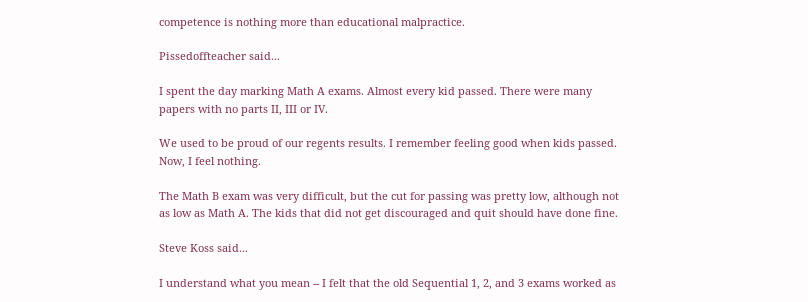competence is nothing more than educational malpractice.

Pissedoffteacher said...

I spent the day marking Math A exams. Almost every kid passed. There were many papers with no parts II, III or IV.

We used to be proud of our regents results. I remember feeling good when kids passed. Now, I feel nothing.

The Math B exam was very difficult, but the cut for passing was pretty low, although not as low as Math A. The kids that did not get discouraged and quit should have done fine.

Steve Koss said...

I understand what you mean -- I felt that the old Sequential 1, 2, and 3 exams worked as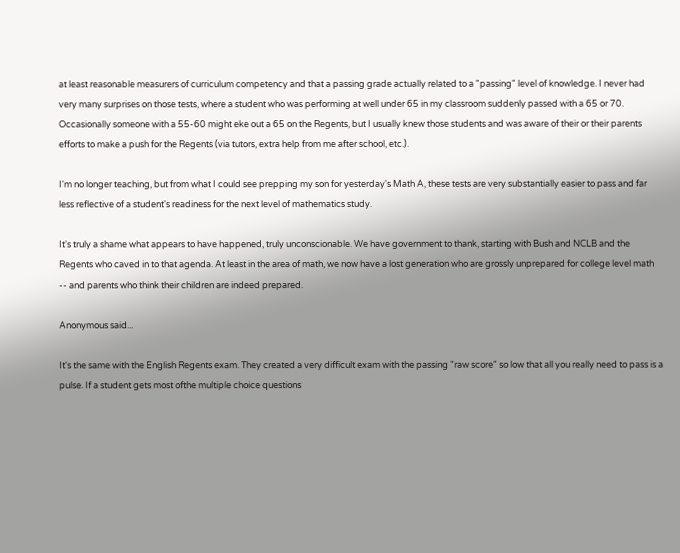at least reasonable measurers of curriculum competency and that a passing grade actually related to a "passing" level of knowledge. I never had very many surprises on those tests, where a student who was performing at well under 65 in my classroom suddenly passed with a 65 or 70. Occasionally someone with a 55-60 might eke out a 65 on the Regents, but I usually knew those students and was aware of their or their parents efforts to make a push for the Regents (via tutors, extra help from me after school, etc.).

I'm no longer teaching, but from what I could see prepping my son for yesterday's Math A, these tests are very substantially easier to pass and far less reflective of a student's readiness for the next level of mathematics study.

It's truly a shame what appears to have happened, truly unconscionable. We have government to thank, starting with Bush and NCLB and the Regents who caved in to that agenda. At least in the area of math, we now have a lost generation who are grossly unprepared for college level math -- and parents who think their children are indeed prepared.

Anonymous said...

It's the same with the English Regents exam. They created a very difficult exam with the passing "raw score" so low that all you really need to pass is a pulse. If a student gets most ofthe multiple choice questions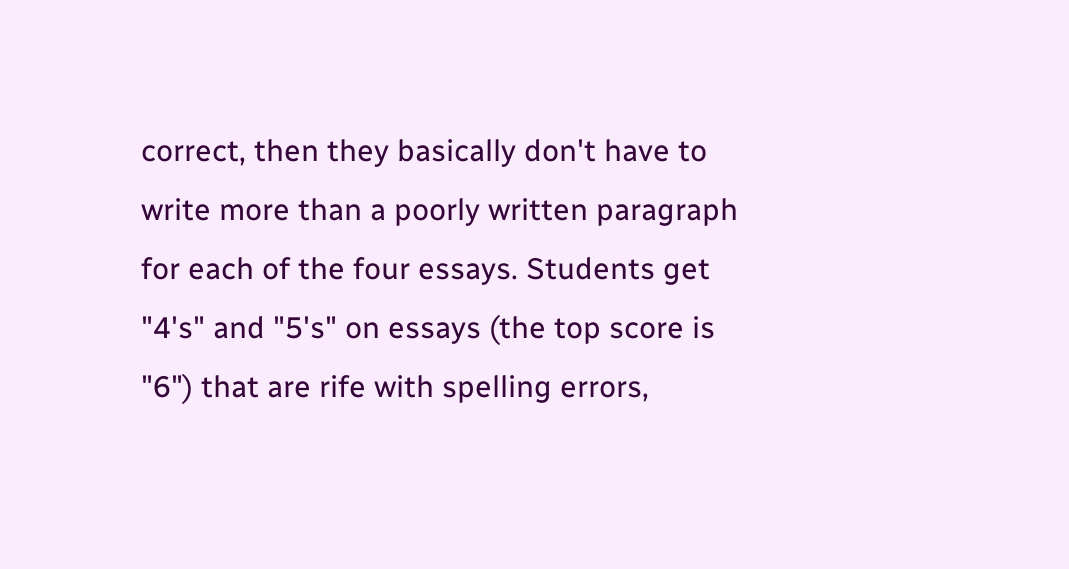correct, then they basically don't have to write more than a poorly written paragraph for each of the four essays. Students get "4's" and "5's" on essays (the top score is "6") that are rife with spelling errors,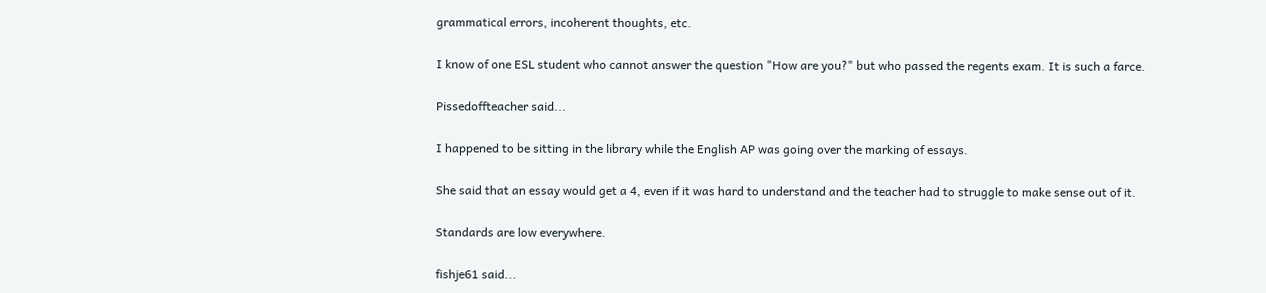grammatical errors, incoherent thoughts, etc.

I know of one ESL student who cannot answer the question "How are you?" but who passed the regents exam. It is such a farce.

Pissedoffteacher said...

I happened to be sitting in the library while the English AP was going over the marking of essays.

She said that an essay would get a 4, even if it was hard to understand and the teacher had to struggle to make sense out of it.

Standards are low everywhere.

fishje61 said...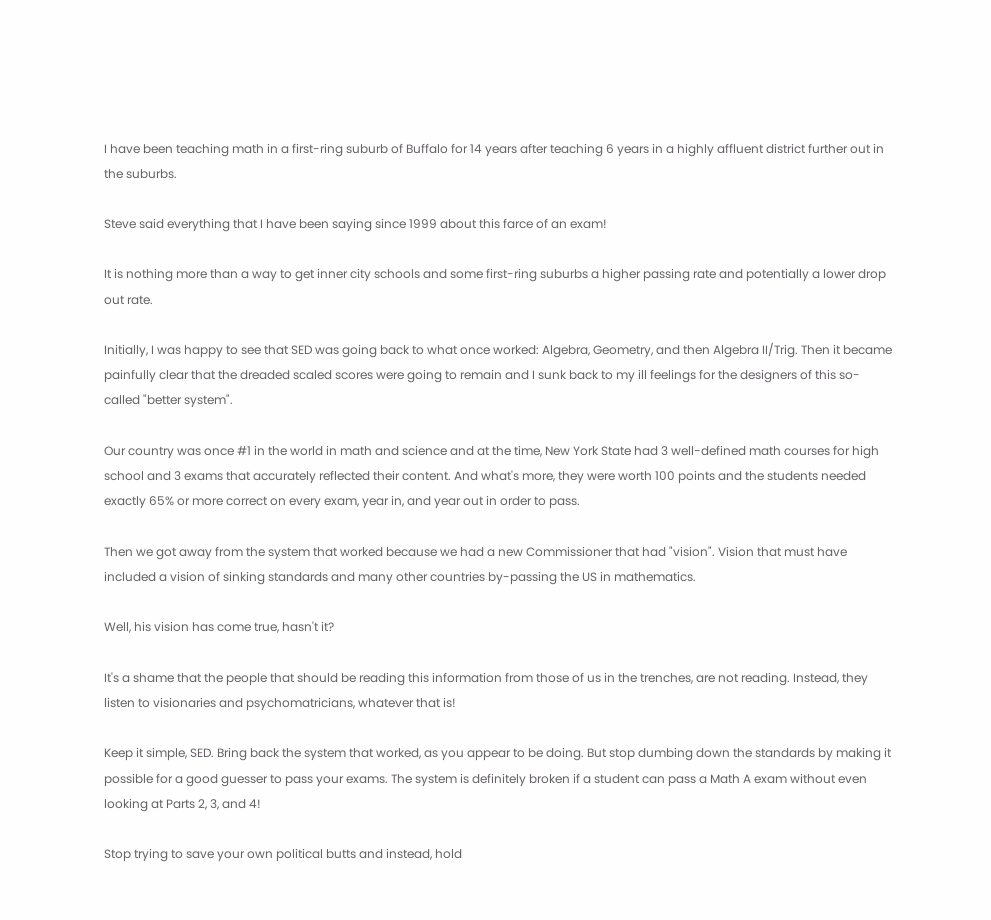I have been teaching math in a first-ring suburb of Buffalo for 14 years after teaching 6 years in a highly affluent district further out in the suburbs.

Steve said everything that I have been saying since 1999 about this farce of an exam!

It is nothing more than a way to get inner city schools and some first-ring suburbs a higher passing rate and potentially a lower drop out rate.

Initially, I was happy to see that SED was going back to what once worked: Algebra, Geometry, and then Algebra II/Trig. Then it became painfully clear that the dreaded scaled scores were going to remain and I sunk back to my ill feelings for the designers of this so-called "better system".

Our country was once #1 in the world in math and science and at the time, New York State had 3 well-defined math courses for high school and 3 exams that accurately reflected their content. And what's more, they were worth 100 points and the students needed exactly 65% or more correct on every exam, year in, and year out in order to pass.

Then we got away from the system that worked because we had a new Commissioner that had "vision". Vision that must have included a vision of sinking standards and many other countries by-passing the US in mathematics.

Well, his vision has come true, hasn't it?

It's a shame that the people that should be reading this information from those of us in the trenches, are not reading. Instead, they listen to visionaries and psychomatricians, whatever that is!

Keep it simple, SED. Bring back the system that worked, as you appear to be doing. But stop dumbing down the standards by making it possible for a good guesser to pass your exams. The system is definitely broken if a student can pass a Math A exam without even looking at Parts 2, 3, and 4!

Stop trying to save your own political butts and instead, hold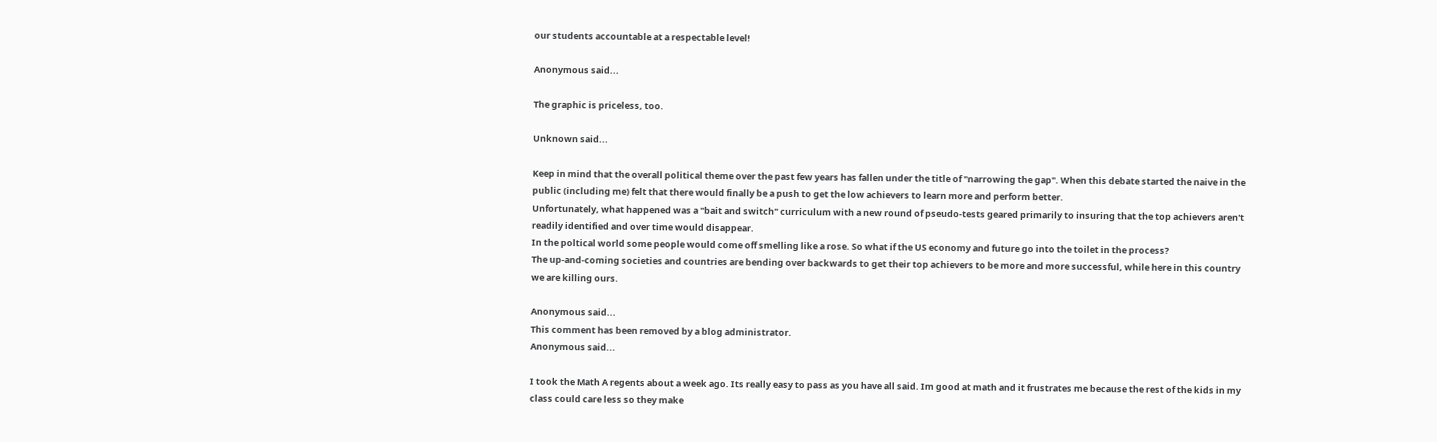our students accountable at a respectable level!

Anonymous said...

The graphic is priceless, too.

Unknown said...

Keep in mind that the overall political theme over the past few years has fallen under the title of "narrowing the gap". When this debate started the naive in the public (including me) felt that there would finally be a push to get the low achievers to learn more and perform better.
Unfortunately, what happened was a "bait and switch" curriculum with a new round of pseudo-tests geared primarily to insuring that the top achievers aren't readily identified and over time would disappear.
In the poltical world some people would come off smelling like a rose. So what if the US economy and future go into the toilet in the process?
The up-and-coming societies and countries are bending over backwards to get their top achievers to be more and more successful, while here in this country we are killing ours.

Anonymous said...
This comment has been removed by a blog administrator.
Anonymous said...

I took the Math A regents about a week ago. Its really easy to pass as you have all said. Im good at math and it frustrates me because the rest of the kids in my class could care less so they make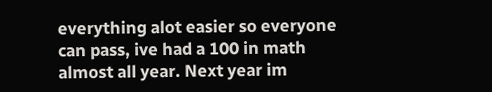everything alot easier so everyone can pass, ive had a 100 in math almost all year. Next year im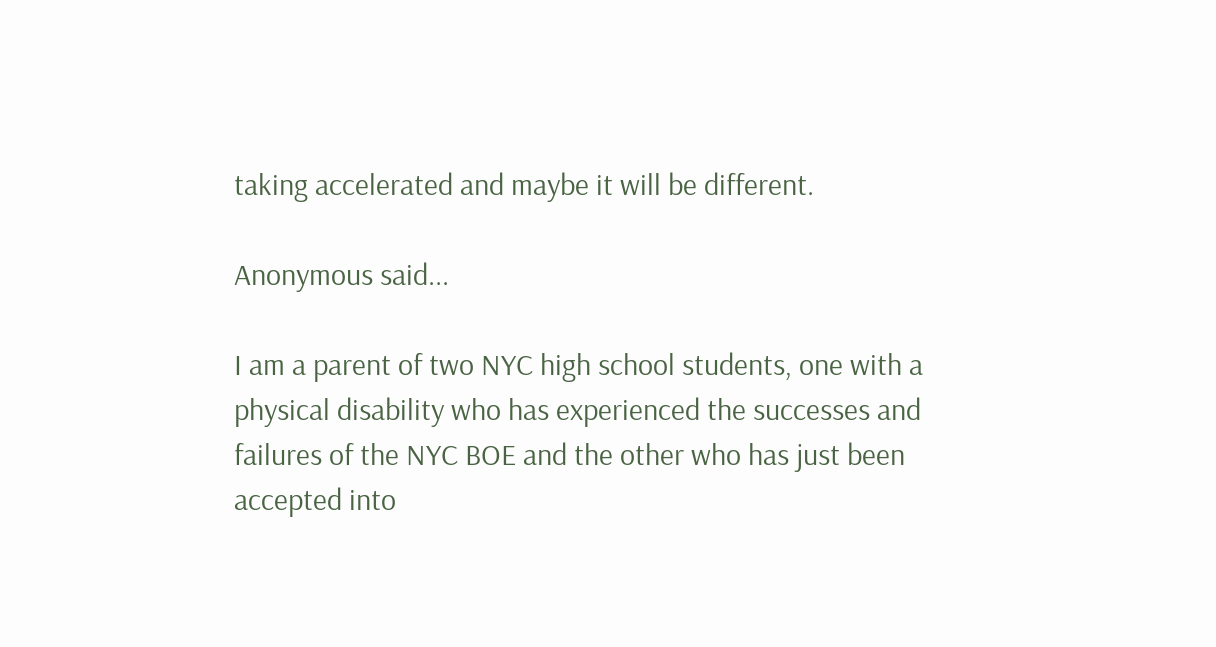taking accelerated and maybe it will be different.

Anonymous said...

I am a parent of two NYC high school students, one with a physical disability who has experienced the successes and failures of the NYC BOE and the other who has just been accepted into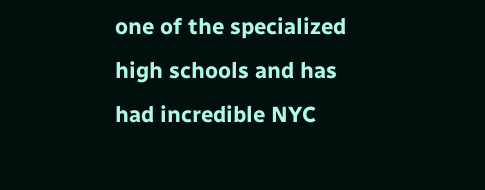one of the specialized high schools and has had incredible NYC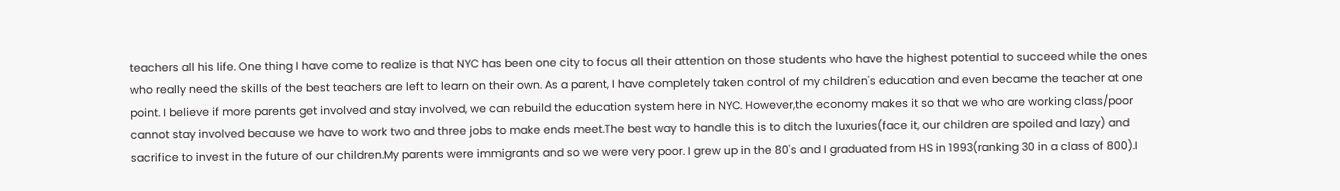teachers all his life. One thing I have come to realize is that NYC has been one city to focus all their attention on those students who have the highest potential to succeed while the ones who really need the skills of the best teachers are left to learn on their own. As a parent, I have completely taken control of my children's education and even became the teacher at one point. I believe if more parents get involved and stay involved, we can rebuild the education system here in NYC. However,the economy makes it so that we who are working class/poor cannot stay involved because we have to work two and three jobs to make ends meet.The best way to handle this is to ditch the luxuries(face it, our children are spoiled and lazy) and sacrifice to invest in the future of our children.My parents were immigrants and so we were very poor. I grew up in the 80's and I graduated from HS in 1993(ranking 30 in a class of 800).I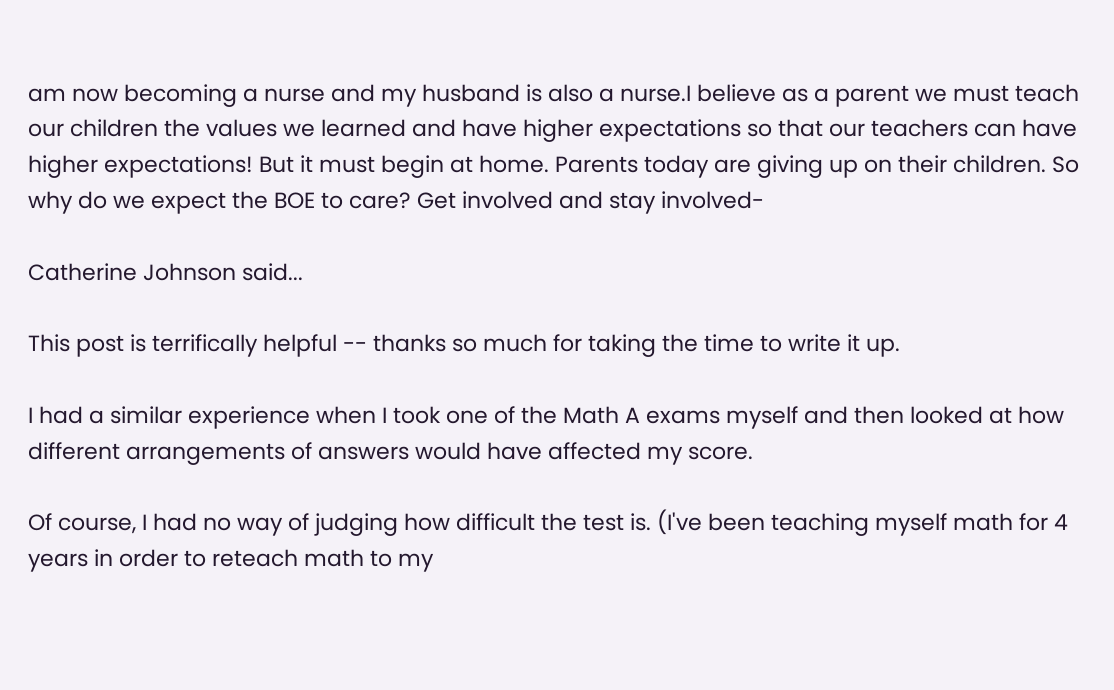am now becoming a nurse and my husband is also a nurse.I believe as a parent we must teach our children the values we learned and have higher expectations so that our teachers can have higher expectations! But it must begin at home. Parents today are giving up on their children. So why do we expect the BOE to care? Get involved and stay involved-

Catherine Johnson said...

This post is terrifically helpful -- thanks so much for taking the time to write it up.

I had a similar experience when I took one of the Math A exams myself and then looked at how different arrangements of answers would have affected my score.

Of course, I had no way of judging how difficult the test is. (I've been teaching myself math for 4 years in order to reteach math to my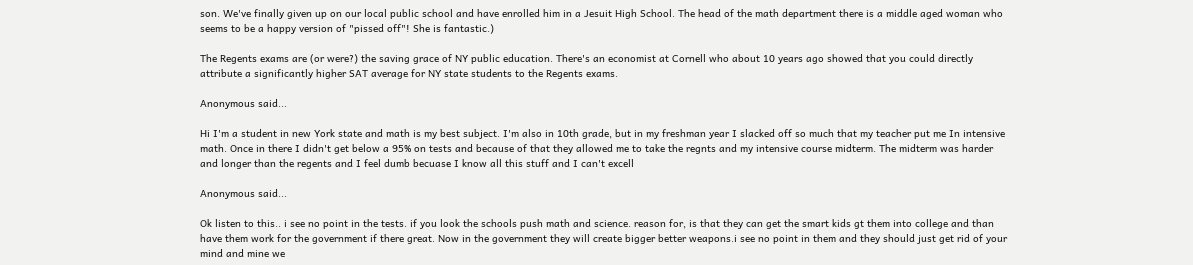son. We've finally given up on our local public school and have enrolled him in a Jesuit High School. The head of the math department there is a middle aged woman who seems to be a happy version of "pissed off"! She is fantastic.)

The Regents exams are (or were?) the saving grace of NY public education. There's an economist at Cornell who about 10 years ago showed that you could directly attribute a significantly higher SAT average for NY state students to the Regents exams.

Anonymous said...

Hi I'm a student in new York state and math is my best subject. I'm also in 10th grade, but in my freshman year I slacked off so much that my teacher put me In intensive math. Once in there I didn't get below a 95% on tests and because of that they allowed me to take the regnts and my intensive course midterm. The midterm was harder and longer than the regents and I feel dumb becuase I know all this stuff and I can't excell

Anonymous said...

Ok listen to this.. i see no point in the tests. if you look the schools push math and science. reason for, is that they can get the smart kids gt them into college and than have them work for the government if there great. Now in the government they will create bigger better weapons.i see no point in them and they should just get rid of your mind and mine we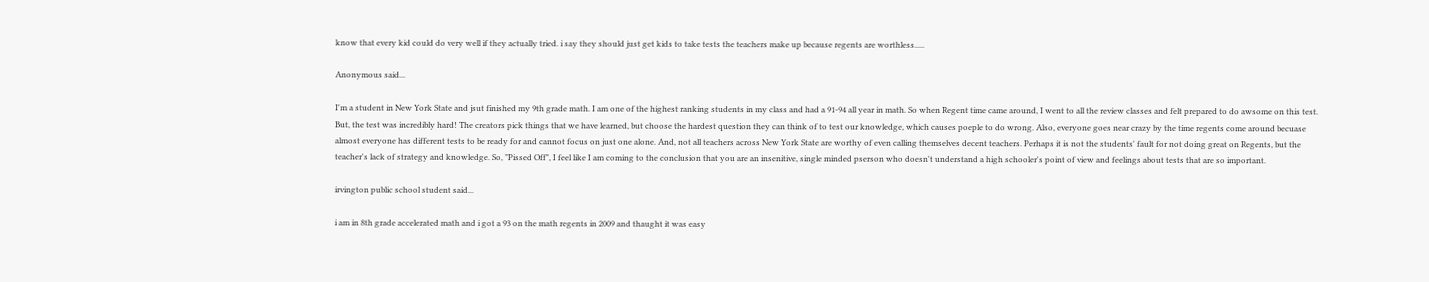know that every kid could do very well if they actually tried. i say they should just get kids to take tests the teachers make up because regents are worthless.....

Anonymous said...

I'm a student in New York State and jsut finished my 9th grade math. I am one of the highest ranking students in my class and had a 91-94 all year in math. So when Regent time came around, I went to all the review classes and felt prepared to do awsome on this test. But, the test was incredibly hard! The creators pick things that we have learned, but choose the hardest question they can think of to test our knowledge, which causes poeple to do wrong. Also, everyone goes near crazy by the time regents come around becuase almost everyone has different tests to be ready for and cannot focus on just one alone. And, not all teachers across New York State are worthy of even calling themselves decent teachers. Perhaps it is not the students' fault for not doing great on Regents, but the teacher's lack of strategy and knowledge. So, "Pissed Off", I feel like I am coming to the conclusion that you are an insenitive, single minded pserson who doesn't understand a high schooler's point of view and feelings about tests that are so important.

irvington public school student said...

i am in 8th grade accelerated math and i got a 93 on the math regents in 2009 and thaught it was easy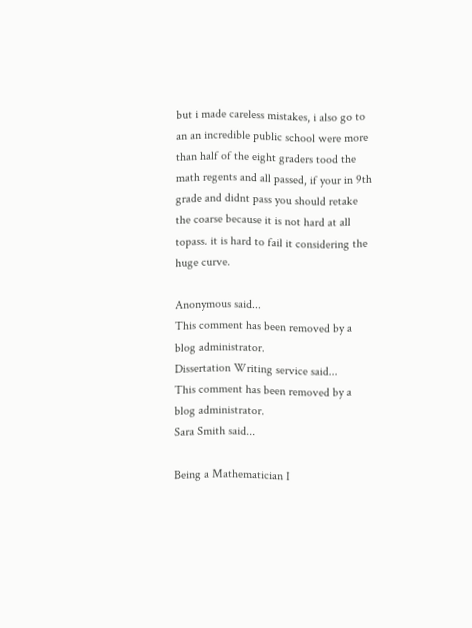but i made careless mistakes, i also go to an an incredible public school were more than half of the eight graders tood the math regents and all passed, if your in 9th grade and didnt pass you should retake the coarse because it is not hard at all topass. it is hard to fail it considering the huge curve.

Anonymous said...
This comment has been removed by a blog administrator.
Dissertation Writing service said...
This comment has been removed by a blog administrator.
Sara Smith said...

Being a Mathematician I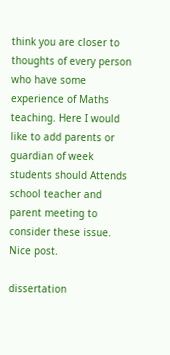think you are closer to thoughts of every person who have some experience of Maths teaching. Here I would like to add parents or guardian of week students should Attends school teacher and parent meeting to consider these issue. Nice post.

dissertation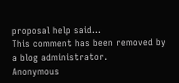proposal help said...
This comment has been removed by a blog administrator.
Anonymous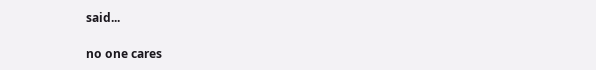said...

no one cares